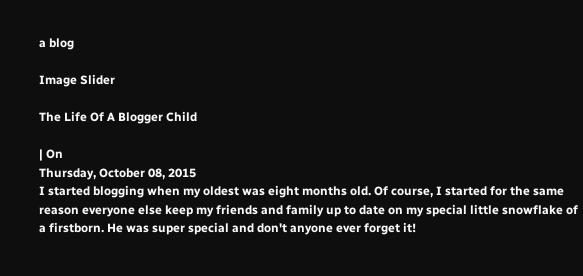a blog

Image Slider

The Life Of A Blogger Child

| On
Thursday, October 08, 2015
I started blogging when my oldest was eight months old. Of course, I started for the same reason everyone else keep my friends and family up to date on my special little snowflake of a firstborn. He was super special and don't anyone ever forget it!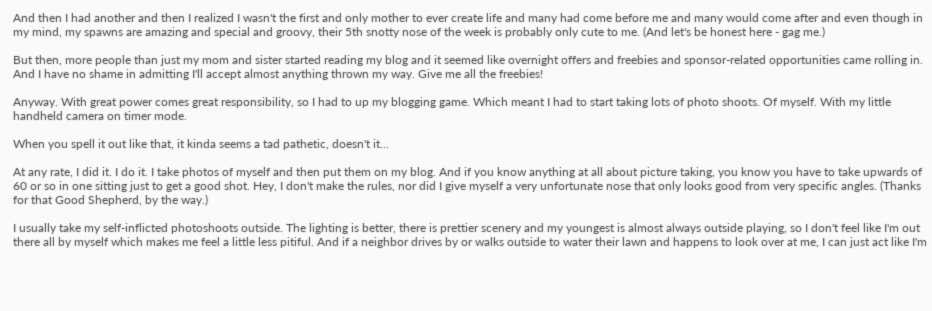And then I had another and then I realized I wasn't the first and only mother to ever create life and many had come before me and many would come after and even though in my mind, my spawns are amazing and special and groovy, their 5th snotty nose of the week is probably only cute to me. (And let's be honest here - gag me.)

But then, more people than just my mom and sister started reading my blog and it seemed like overnight offers and freebies and sponsor-related opportunities came rolling in. And I have no shame in admitting I'll accept almost anything thrown my way. Give me all the freebies!

Anyway. With great power comes great responsibility, so I had to up my blogging game. Which meant I had to start taking lots of photo shoots. Of myself. With my little handheld camera on timer mode.

When you spell it out like that, it kinda seems a tad pathetic, doesn't it...

At any rate, I did it. I do it. I take photos of myself and then put them on my blog. And if you know anything at all about picture taking, you know you have to take upwards of 60 or so in one sitting just to get a good shot. Hey, I don't make the rules, nor did I give myself a very unfortunate nose that only looks good from very specific angles. (Thanks for that Good Shepherd, by the way.)

I usually take my self-inflicted photoshoots outside. The lighting is better, there is prettier scenery and my youngest is almost always outside playing, so I don't feel like I'm out there all by myself which makes me feel a little less pitiful. And if a neighbor drives by or walks outside to water their lawn and happens to look over at me, I can just act like I'm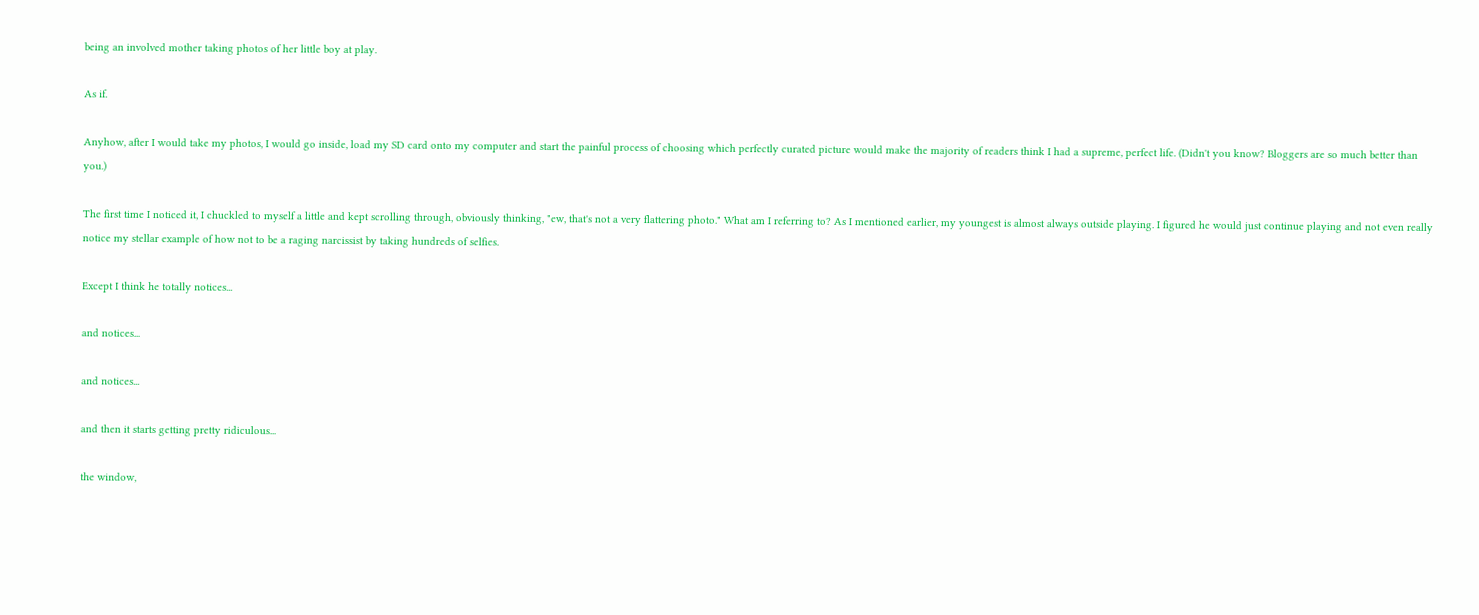being an involved mother taking photos of her little boy at play.

As if.

Anyhow, after I would take my photos, I would go inside, load my SD card onto my computer and start the painful process of choosing which perfectly curated picture would make the majority of readers think I had a supreme, perfect life. (Didn't you know? Bloggers are so much better than you.)

The first time I noticed it, I chuckled to myself a little and kept scrolling through, obviously thinking, "ew, that's not a very flattering photo." What am I referring to? As I mentioned earlier, my youngest is almost always outside playing. I figured he would just continue playing and not even really notice my stellar example of how not to be a raging narcissist by taking hundreds of selfies.

Except I think he totally notices...

and notices...

and notices...

and then it starts getting pretty ridiculous...

the window,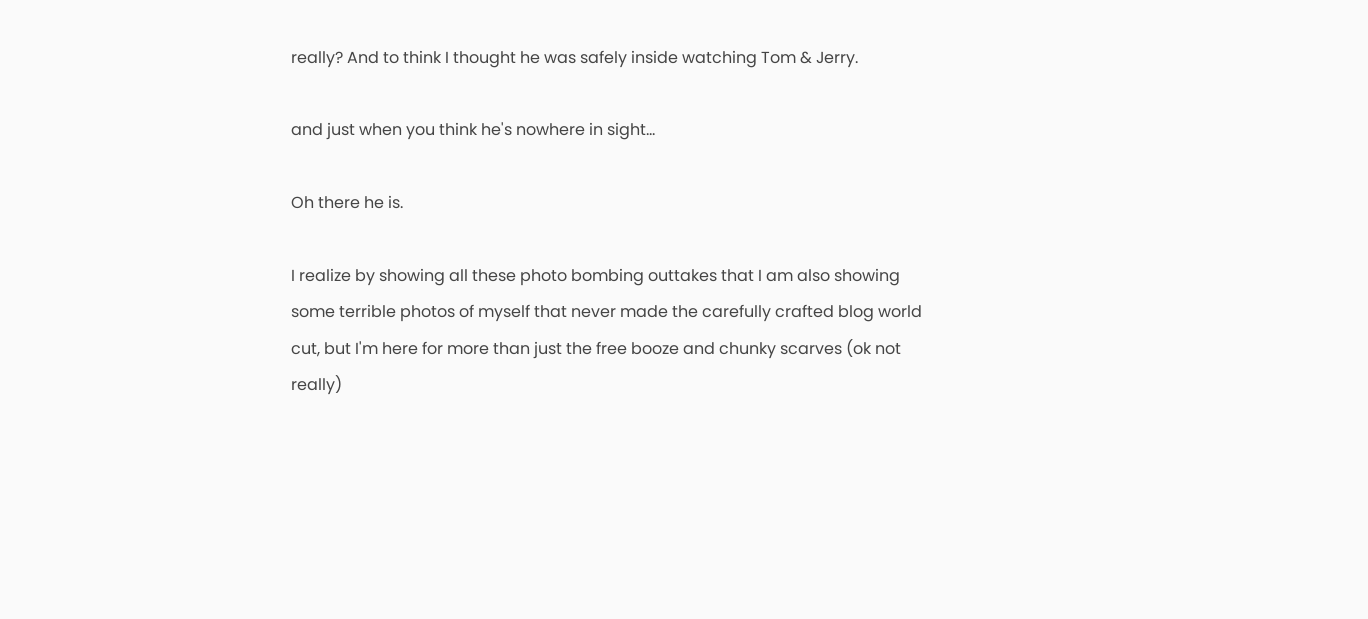really? And to think I thought he was safely inside watching Tom & Jerry.

and just when you think he's nowhere in sight...

Oh there he is.

I realize by showing all these photo bombing outtakes that I am also showing some terrible photos of myself that never made the carefully crafted blog world cut, but I'm here for more than just the free booze and chunky scarves (ok not really)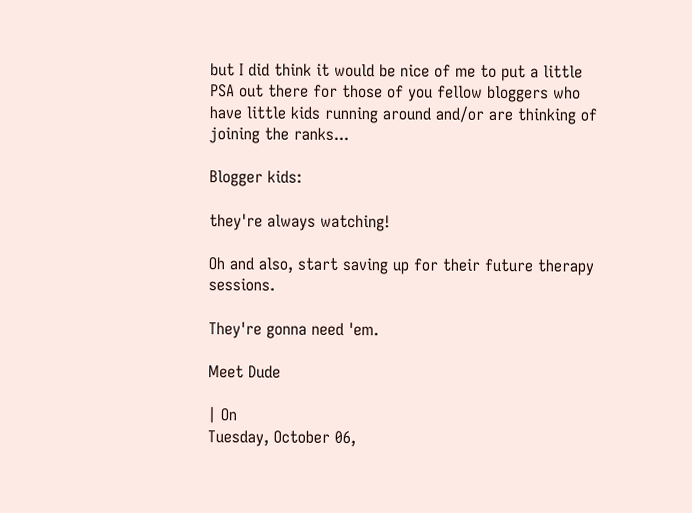but I did think it would be nice of me to put a little PSA out there for those of you fellow bloggers who have little kids running around and/or are thinking of joining the ranks...

Blogger kids:

they're always watching!

Oh and also, start saving up for their future therapy sessions.

They're gonna need 'em.

Meet Dude

| On
Tuesday, October 06,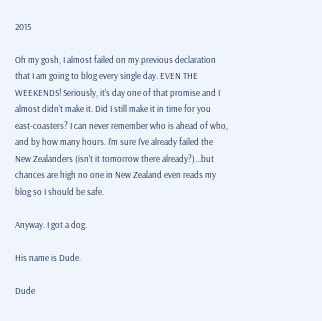2015

Oh my gosh, I almost failed on my previous declaration that I am going to blog every single day. EVEN THE WEEKENDS! Seriously, it's day one of that promise and I almost didn't make it. Did I still make it in time for you east-coasters? I can never remember who is ahead of who, and by how many hours. I'm sure I've already failed the New Zealanders (isn't it tomorrow there already?)...but chances are high no one in New Zealand even reads my blog so I should be safe.

Anyway. I got a dog.

His name is Dude.

Dude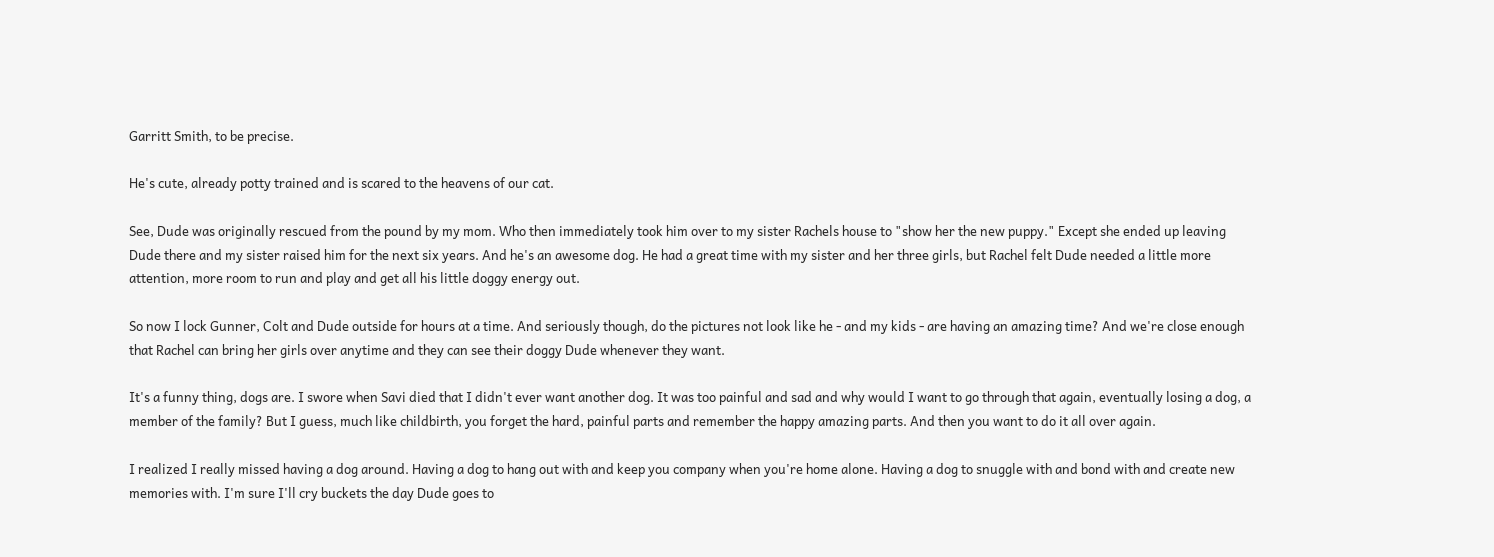Garritt Smith, to be precise.

He's cute, already potty trained and is scared to the heavens of our cat.

See, Dude was originally rescued from the pound by my mom. Who then immediately took him over to my sister Rachels house to "show her the new puppy." Except she ended up leaving Dude there and my sister raised him for the next six years. And he's an awesome dog. He had a great time with my sister and her three girls, but Rachel felt Dude needed a little more attention, more room to run and play and get all his little doggy energy out.

So now I lock Gunner, Colt and Dude outside for hours at a time. And seriously though, do the pictures not look like he - and my kids - are having an amazing time? And we're close enough that Rachel can bring her girls over anytime and they can see their doggy Dude whenever they want.

It's a funny thing, dogs are. I swore when Savi died that I didn't ever want another dog. It was too painful and sad and why would I want to go through that again, eventually losing a dog, a member of the family? But I guess, much like childbirth, you forget the hard, painful parts and remember the happy amazing parts. And then you want to do it all over again.

I realized I really missed having a dog around. Having a dog to hang out with and keep you company when you're home alone. Having a dog to snuggle with and bond with and create new memories with. I'm sure I'll cry buckets the day Dude goes to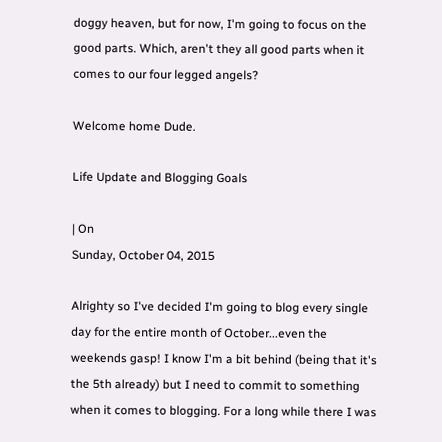doggy heaven, but for now, I'm going to focus on the good parts. Which, aren't they all good parts when it comes to our four legged angels?

Welcome home Dude.

Life Update and Blogging Goals

| On
Sunday, October 04, 2015

Alrighty so I've decided I'm going to blog every single day for the entire month of October...even the weekends gasp! I know I'm a bit behind (being that it's the 5th already) but I need to commit to something when it comes to blogging. For a long while there I was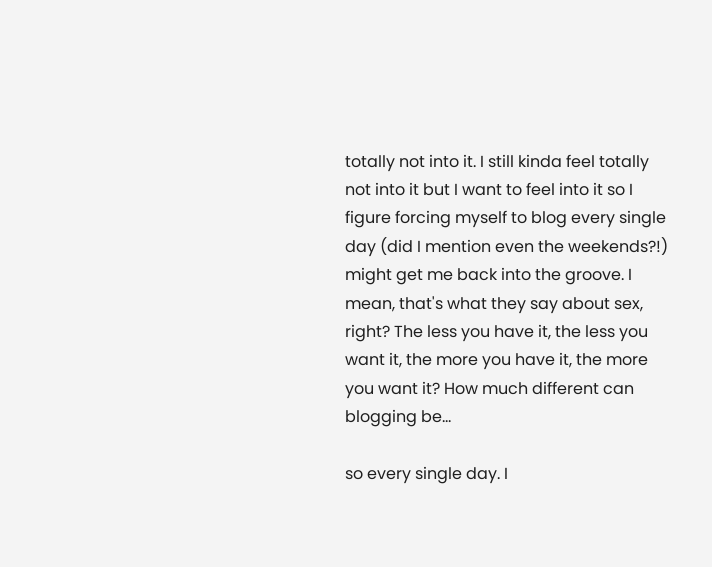totally not into it. I still kinda feel totally not into it but I want to feel into it so I figure forcing myself to blog every single day (did I mention even the weekends?!) might get me back into the groove. I mean, that's what they say about sex, right? The less you have it, the less you want it, the more you have it, the more you want it? How much different can blogging be...

so every single day. I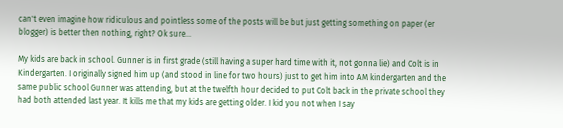can't even imagine how ridiculous and pointless some of the posts will be but just getting something on paper (er blogger) is better then nothing, right? Ok sure...

My kids are back in school. Gunner is in first grade (still having a super hard time with it, not gonna lie) and Colt is in Kindergarten. I originally signed him up (and stood in line for two hours) just to get him into AM kindergarten and the same public school Gunner was attending, but at the twelfth hour decided to put Colt back in the private school they had both attended last year. It kills me that my kids are getting older. I kid you not when I say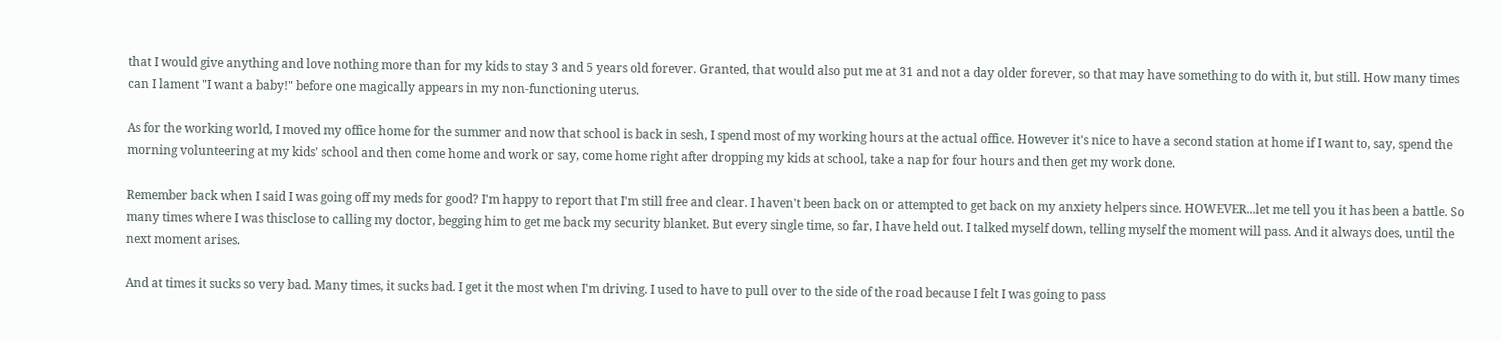that I would give anything and love nothing more than for my kids to stay 3 and 5 years old forever. Granted, that would also put me at 31 and not a day older forever, so that may have something to do with it, but still. How many times can I lament "I want a baby!" before one magically appears in my non-functioning uterus.

As for the working world, I moved my office home for the summer and now that school is back in sesh, I spend most of my working hours at the actual office. However it's nice to have a second station at home if I want to, say, spend the morning volunteering at my kids' school and then come home and work or say, come home right after dropping my kids at school, take a nap for four hours and then get my work done.

Remember back when I said I was going off my meds for good? I'm happy to report that I'm still free and clear. I haven't been back on or attempted to get back on my anxiety helpers since. HOWEVER...let me tell you it has been a battle. So many times where I was thisclose to calling my doctor, begging him to get me back my security blanket. But every single time, so far, I have held out. I talked myself down, telling myself the moment will pass. And it always does, until the next moment arises.

And at times it sucks so very bad. Many times, it sucks bad. I get it the most when I'm driving. I used to have to pull over to the side of the road because I felt I was going to pass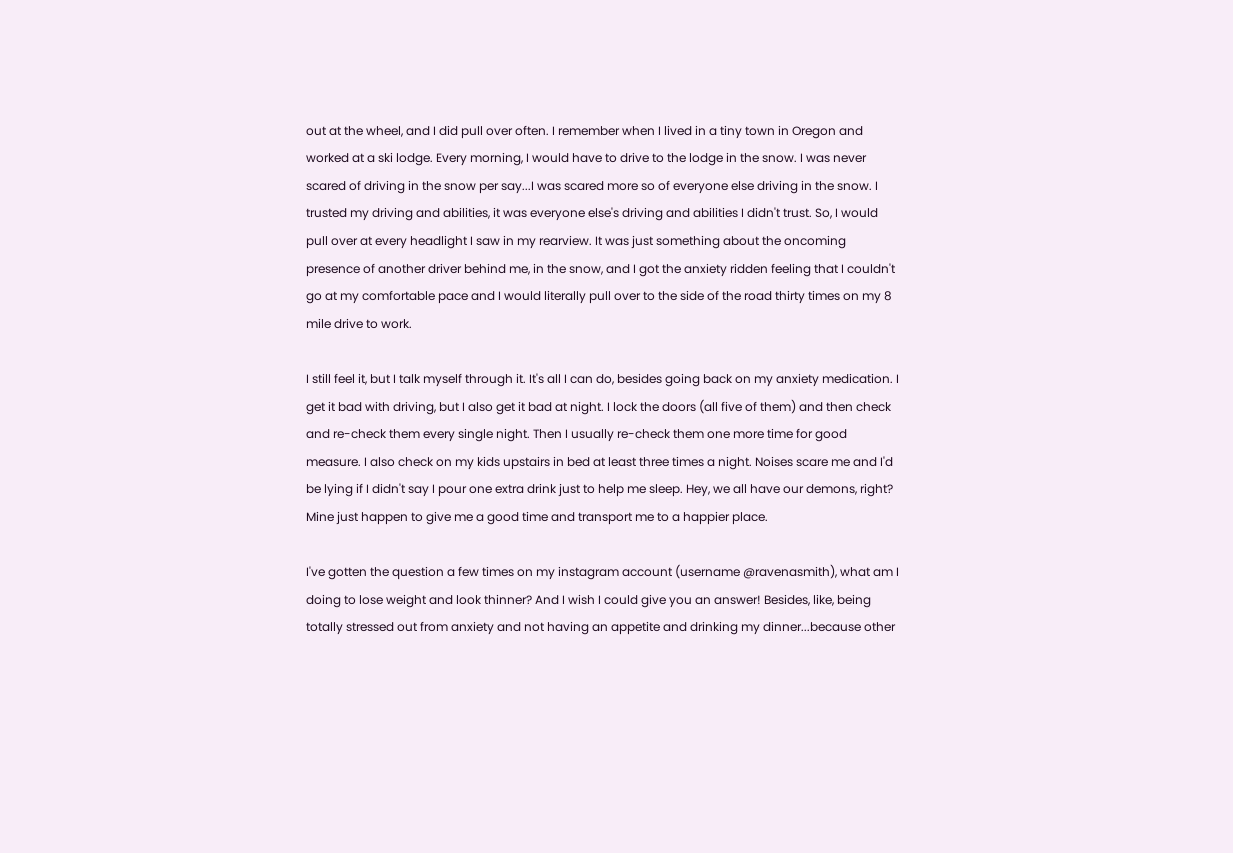out at the wheel, and I did pull over often. I remember when I lived in a tiny town in Oregon and worked at a ski lodge. Every morning, I would have to drive to the lodge in the snow. I was never scared of driving in the snow per say...I was scared more so of everyone else driving in the snow. I trusted my driving and abilities, it was everyone else's driving and abilities I didn't trust. So, I would pull over at every headlight I saw in my rearview. It was just something about the oncoming presence of another driver behind me, in the snow, and I got the anxiety ridden feeling that I couldn't go at my comfortable pace and I would literally pull over to the side of the road thirty times on my 8 mile drive to work.

I still feel it, but I talk myself through it. It's all I can do, besides going back on my anxiety medication. I get it bad with driving, but I also get it bad at night. I lock the doors (all five of them) and then check and re-check them every single night. Then I usually re-check them one more time for good measure. I also check on my kids upstairs in bed at least three times a night. Noises scare me and I'd be lying if I didn't say I pour one extra drink just to help me sleep. Hey, we all have our demons, right? Mine just happen to give me a good time and transport me to a happier place.

I've gotten the question a few times on my instagram account (username @ravenasmith), what am I doing to lose weight and look thinner? And I wish I could give you an answer! Besides, like, being totally stressed out from anxiety and not having an appetite and drinking my dinner...because other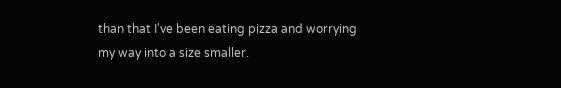than that I've been eating pizza and worrying my way into a size smaller.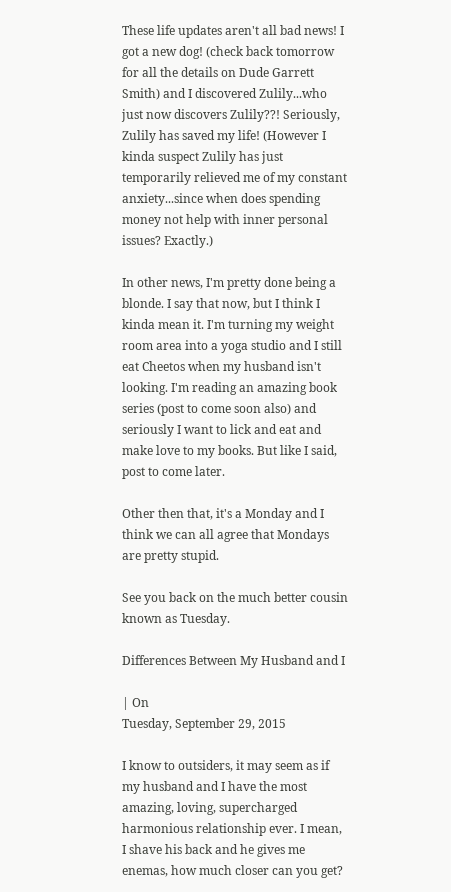These life updates aren't all bad news! I got a new dog! (check back tomorrow for all the details on Dude Garrett Smith) and I discovered Zulily...who just now discovers Zulily??! Seriously, Zulily has saved my life! (However I kinda suspect Zulily has just temporarily relieved me of my constant anxiety...since when does spending money not help with inner personal issues? Exactly.)

In other news, I'm pretty done being a blonde. I say that now, but I think I kinda mean it. I'm turning my weight room area into a yoga studio and I still eat Cheetos when my husband isn't looking. I'm reading an amazing book series (post to come soon also) and seriously I want to lick and eat and make love to my books. But like I said, post to come later.

Other then that, it's a Monday and I think we can all agree that Mondays are pretty stupid.

See you back on the much better cousin known as Tuesday.

Differences Between My Husband and I

| On
Tuesday, September 29, 2015

I know to outsiders, it may seem as if my husband and I have the most amazing, loving, supercharged harmonious relationship ever. I mean, I shave his back and he gives me enemas, how much closer can you get?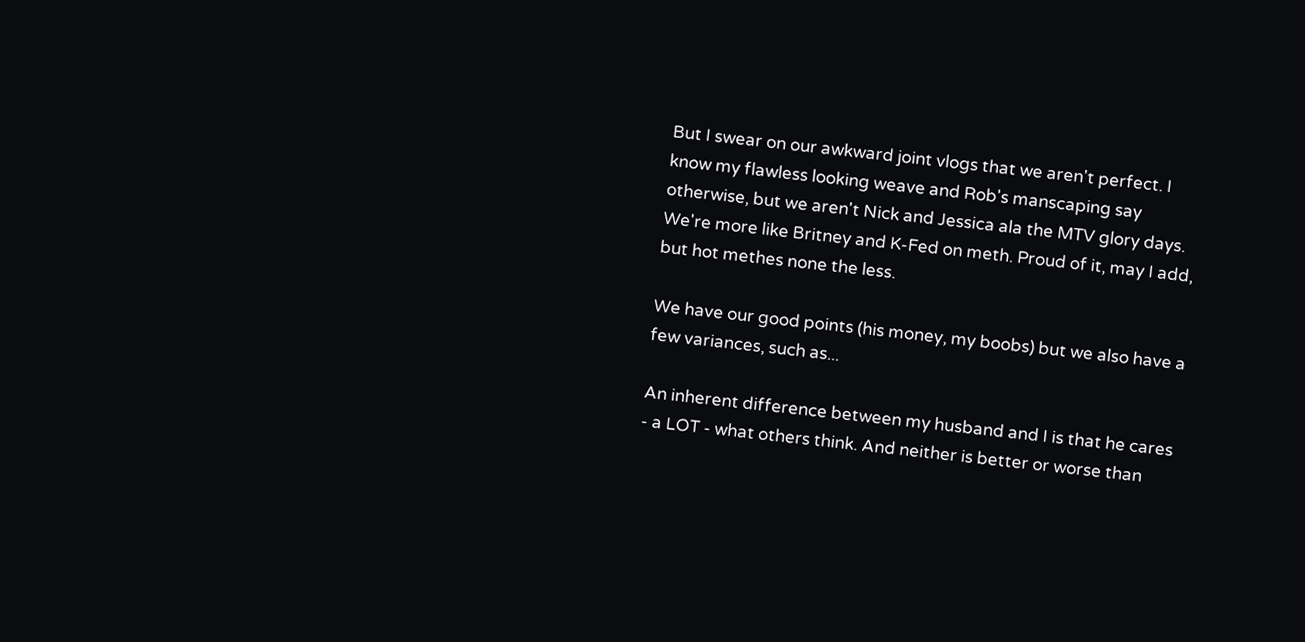But I swear on our awkward joint vlogs that we aren't perfect. I know my flawless looking weave and Rob's manscaping say otherwise, but we aren't Nick and Jessica ala the MTV glory days. We're more like Britney and K-Fed on meth. Proud of it, may I add, but hot methes none the less.

We have our good points (his money, my boobs) but we also have a few variances, such as...

An inherent difference between my husband and I is that he cares - a LOT - what others think. And neither is better or worse than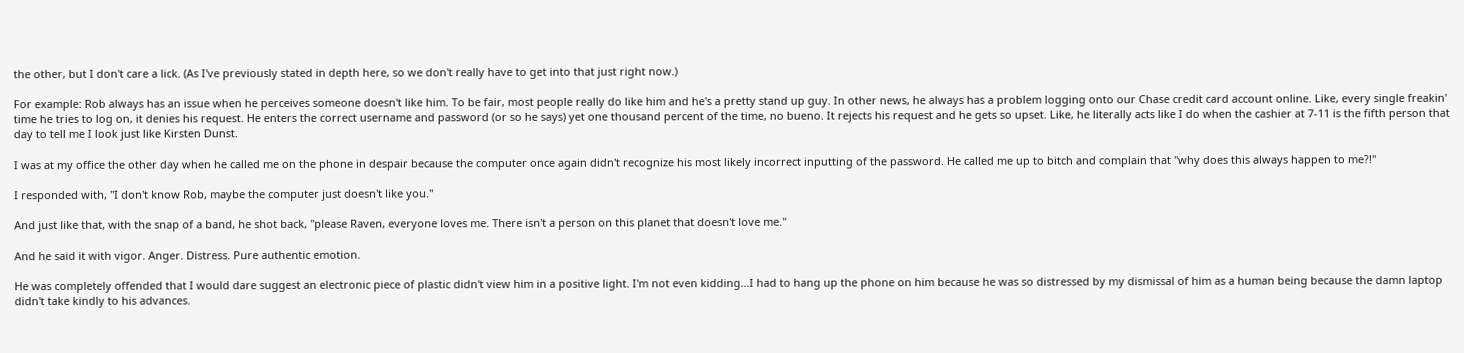the other, but I don't care a lick. (As I've previously stated in depth here, so we don't really have to get into that just right now.)

For example: Rob always has an issue when he perceives someone doesn't like him. To be fair, most people really do like him and he's a pretty stand up guy. In other news, he always has a problem logging onto our Chase credit card account online. Like, every single freakin' time he tries to log on, it denies his request. He enters the correct username and password (or so he says) yet one thousand percent of the time, no bueno. It rejects his request and he gets so upset. Like, he literally acts like I do when the cashier at 7-11 is the fifth person that day to tell me I look just like Kirsten Dunst.

I was at my office the other day when he called me on the phone in despair because the computer once again didn't recognize his most likely incorrect inputting of the password. He called me up to bitch and complain that "why does this always happen to me?!"

I responded with, "I don't know Rob, maybe the computer just doesn't like you."

And just like that, with the snap of a band, he shot back, "please Raven, everyone loves me. There isn't a person on this planet that doesn't love me."

And he said it with vigor. Anger. Distress. Pure authentic emotion.

He was completely offended that I would dare suggest an electronic piece of plastic didn't view him in a positive light. I'm not even kidding...I had to hang up the phone on him because he was so distressed by my dismissal of him as a human being because the damn laptop didn't take kindly to his advances.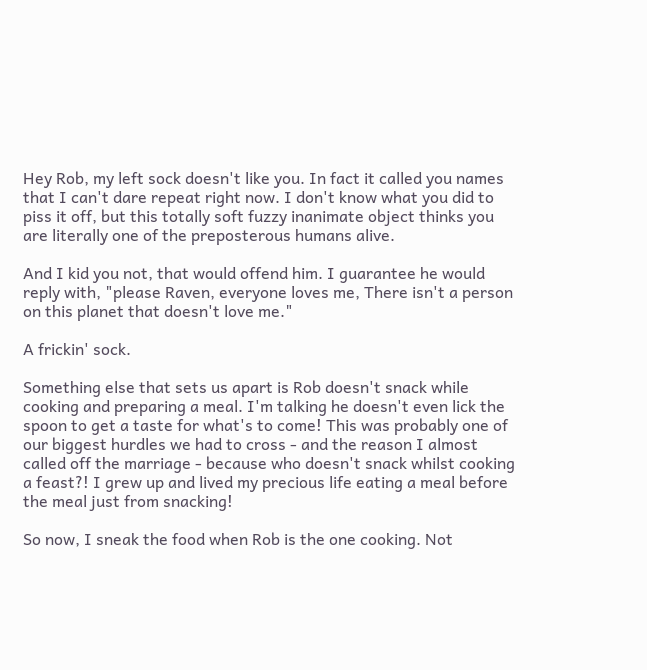Hey Rob, my left sock doesn't like you. In fact it called you names that I can't dare repeat right now. I don't know what you did to piss it off, but this totally soft fuzzy inanimate object thinks you are literally one of the preposterous humans alive.

And I kid you not, that would offend him. I guarantee he would reply with, "please Raven, everyone loves me, There isn't a person on this planet that doesn't love me."

A frickin' sock.

Something else that sets us apart is Rob doesn't snack while cooking and preparing a meal. I'm talking he doesn't even lick the spoon to get a taste for what's to come! This was probably one of our biggest hurdles we had to cross - and the reason I almost called off the marriage - because who doesn't snack whilst cooking a feast?! I grew up and lived my precious life eating a meal before the meal just from snacking!

So now, I sneak the food when Rob is the one cooking. Not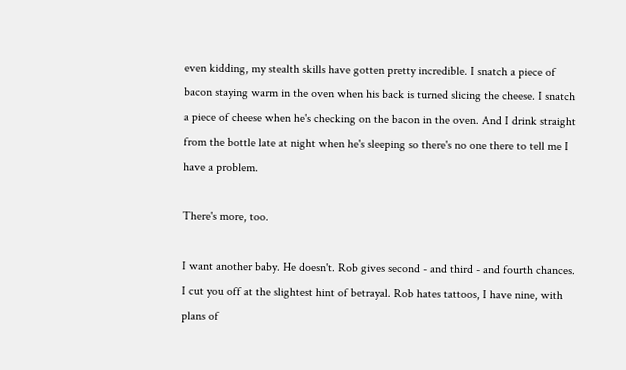even kidding, my stealth skills have gotten pretty incredible. I snatch a piece of bacon staying warm in the oven when his back is turned slicing the cheese. I snatch a piece of cheese when he's checking on the bacon in the oven. And I drink straight from the bottle late at night when he's sleeping so there's no one there to tell me I have a problem.

There's more, too.

I want another baby. He doesn't. Rob gives second - and third - and fourth chances. I cut you off at the slightest hint of betrayal. Rob hates tattoos, I have nine, with plans of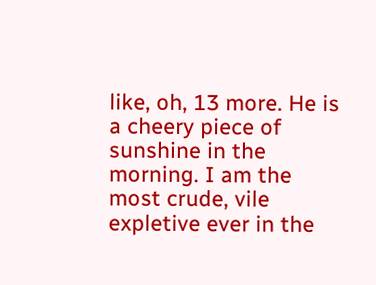like, oh, 13 more. He is a cheery piece of sunshine in the morning. I am the most crude, vile expletive ever in the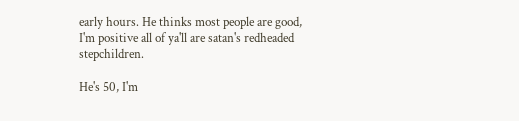early hours. He thinks most people are good, I'm positive all of ya'll are satan's redheaded stepchildren.

He's 50, I'm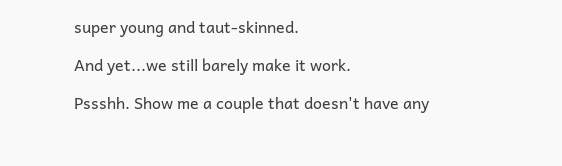super young and taut-skinned.

And yet...we still barely make it work.

Pssshh. Show me a couple that doesn't have any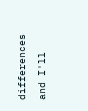differences and I'll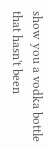show you a vodka bottle that hasn't been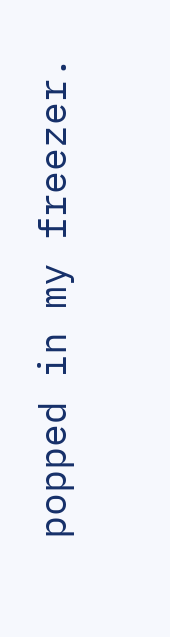popped in my freezer.